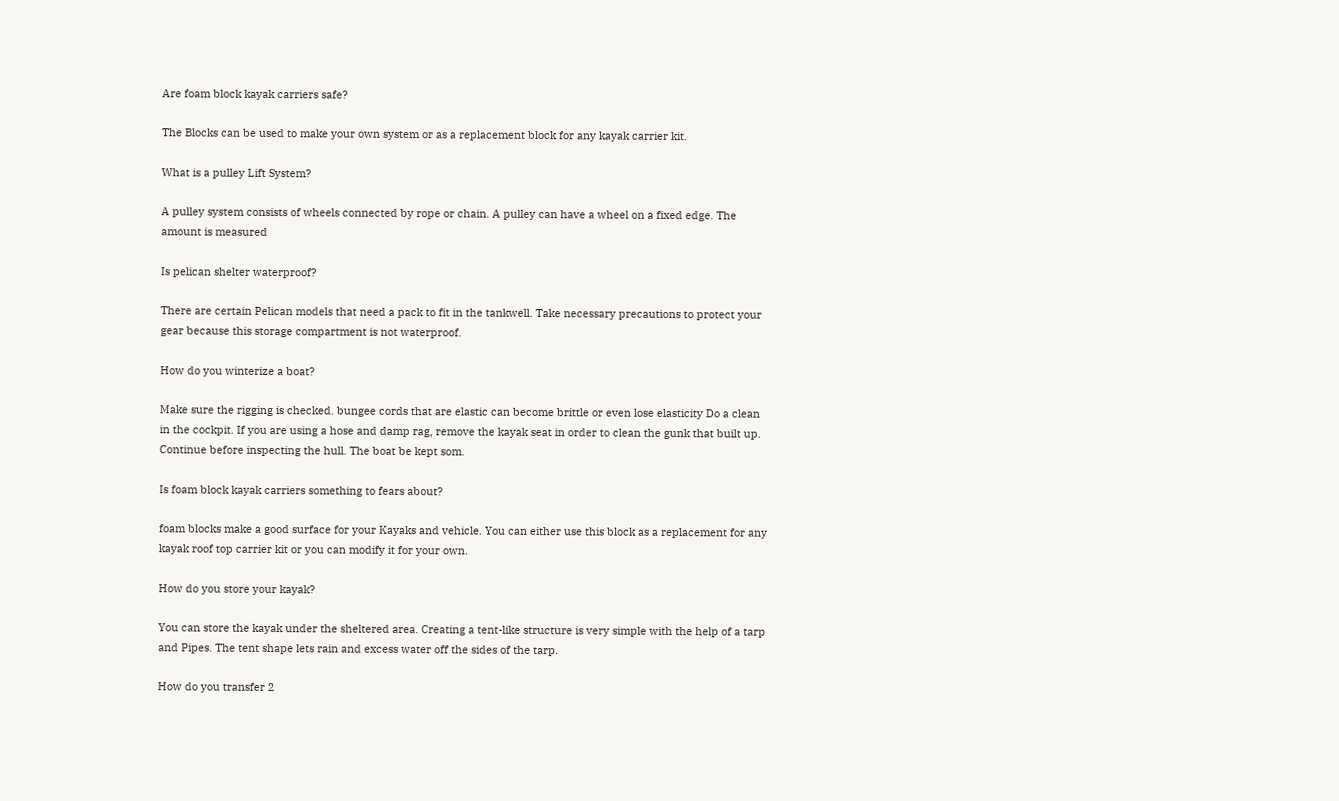Are foam block kayak carriers safe?

The Blocks can be used to make your own system or as a replacement block for any kayak carrier kit.

What is a pulley Lift System?

A pulley system consists of wheels connected by rope or chain. A pulley can have a wheel on a fixed edge. The amount is measured

Is pelican shelter waterproof?

There are certain Pelican models that need a pack to fit in the tankwell. Take necessary precautions to protect your gear because this storage compartment is not waterproof.

How do you winterize a boat?

Make sure the rigging is checked. bungee cords that are elastic can become brittle or even lose elasticity Do a clean in the cockpit. If you are using a hose and damp rag, remove the kayak seat in order to clean the gunk that built up. Continue before inspecting the hull. The boat be kept som.

Is foam block kayak carriers something to fears about?

foam blocks make a good surface for your Kayaks and vehicle. You can either use this block as a replacement for any kayak roof top carrier kit or you can modify it for your own.

How do you store your kayak?

You can store the kayak under the sheltered area. Creating a tent-like structure is very simple with the help of a tarp and Pipes. The tent shape lets rain and excess water off the sides of the tarp.

How do you transfer 2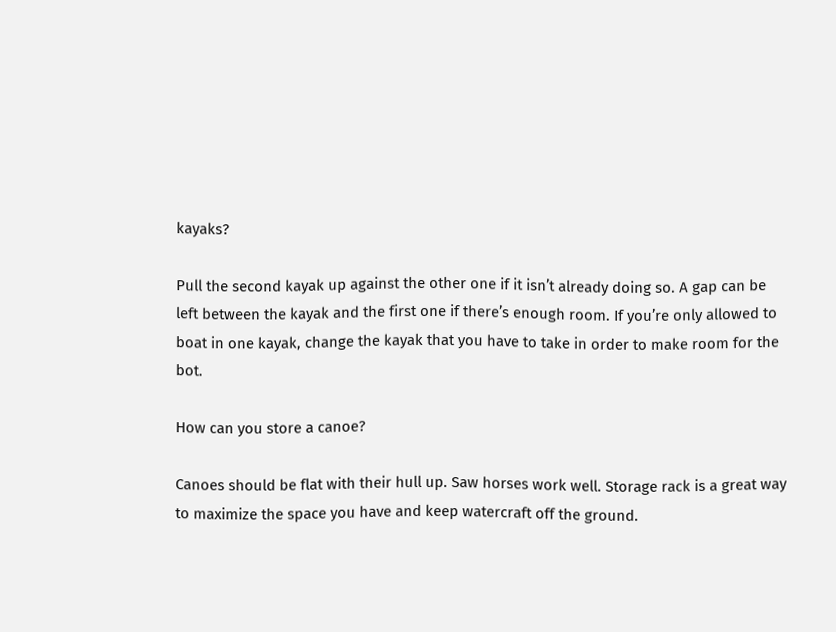kayaks?

Pull the second kayak up against the other one if it isn’t already doing so. A gap can be left between the kayak and the first one if there’s enough room. If you’re only allowed to boat in one kayak, change the kayak that you have to take in order to make room for the bot.

How can you store a canoe?

Canoes should be flat with their hull up. Saw horses work well. Storage rack is a great way to maximize the space you have and keep watercraft off the ground.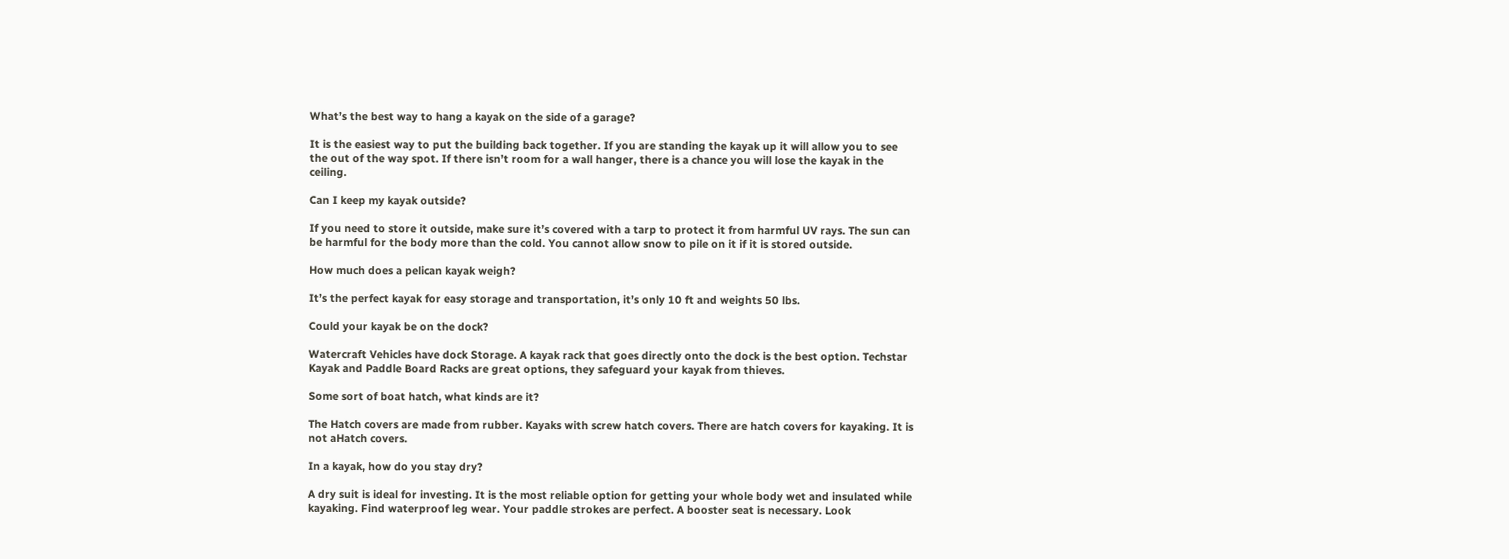What’s the best way to hang a kayak on the side of a garage?

It is the easiest way to put the building back together. If you are standing the kayak up it will allow you to see the out of the way spot. If there isn’t room for a wall hanger, there is a chance you will lose the kayak in the ceiling.

Can I keep my kayak outside?

If you need to store it outside, make sure it’s covered with a tarp to protect it from harmful UV rays. The sun can be harmful for the body more than the cold. You cannot allow snow to pile on it if it is stored outside.

How much does a pelican kayak weigh?

It’s the perfect kayak for easy storage and transportation, it’s only 10 ft and weights 50 lbs.

Could your kayak be on the dock?

Watercraft Vehicles have dock Storage. A kayak rack that goes directly onto the dock is the best option. Techstar Kayak and Paddle Board Racks are great options, they safeguard your kayak from thieves.

Some sort of boat hatch, what kinds are it?

The Hatch covers are made from rubber. Kayaks with screw hatch covers. There are hatch covers for kayaking. It is not aHatch covers.

In a kayak, how do you stay dry?

A dry suit is ideal for investing. It is the most reliable option for getting your whole body wet and insulated while kayaking. Find waterproof leg wear. Your paddle strokes are perfect. A booster seat is necessary. Look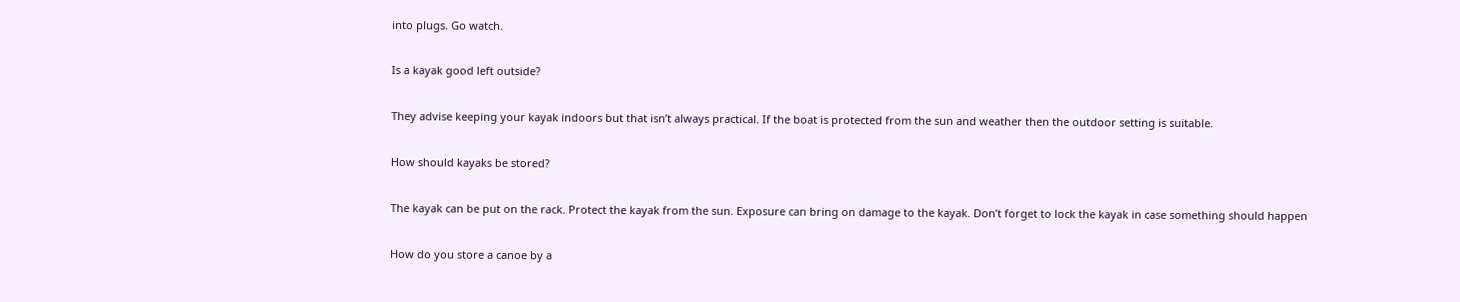into plugs. Go watch.

Is a kayak good left outside?

They advise keeping your kayak indoors but that isn’t always practical. If the boat is protected from the sun and weather then the outdoor setting is suitable.

How should kayaks be stored?

The kayak can be put on the rack. Protect the kayak from the sun. Exposure can bring on damage to the kayak. Don’t forget to lock the kayak in case something should happen

How do you store a canoe by a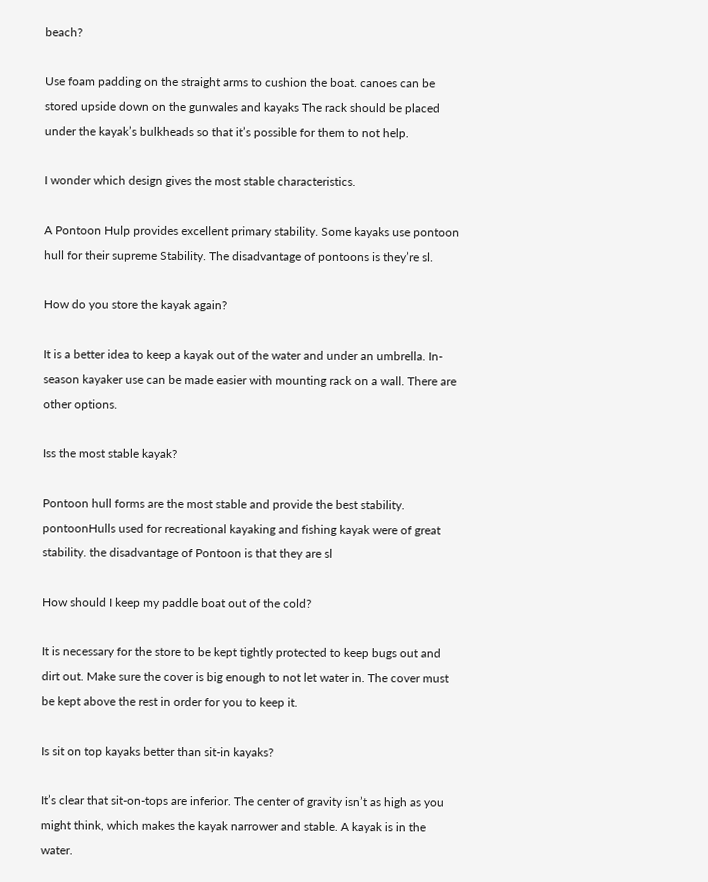beach?

Use foam padding on the straight arms to cushion the boat. canoes can be stored upside down on the gunwales and kayaks The rack should be placed under the kayak’s bulkheads so that it’s possible for them to not help.

I wonder which design gives the most stable characteristics.

A Pontoon Hulp provides excellent primary stability. Some kayaks use pontoon hull for their supreme Stability. The disadvantage of pontoons is they’re sl.

How do you store the kayak again?

It is a better idea to keep a kayak out of the water and under an umbrella. In-season kayaker use can be made easier with mounting rack on a wall. There are other options.

Iss the most stable kayak?

Pontoon hull forms are the most stable and provide the best stability. pontoonHulls used for recreational kayaking and fishing kayak were of great stability. the disadvantage of Pontoon is that they are sl

How should I keep my paddle boat out of the cold?

It is necessary for the store to be kept tightly protected to keep bugs out and dirt out. Make sure the cover is big enough to not let water in. The cover must be kept above the rest in order for you to keep it.

Is sit on top kayaks better than sit-in kayaks?

It’s clear that sit-on-tops are inferior. The center of gravity isn’t as high as you might think, which makes the kayak narrower and stable. A kayak is in the water.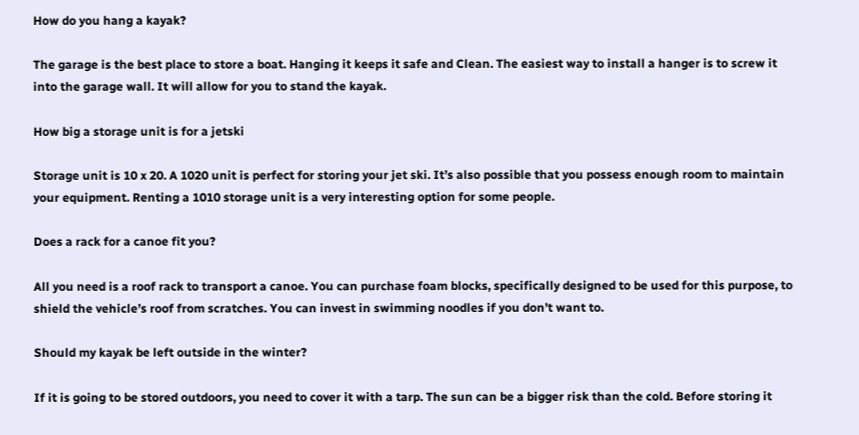How do you hang a kayak?

The garage is the best place to store a boat. Hanging it keeps it safe and Clean. The easiest way to install a hanger is to screw it into the garage wall. It will allow for you to stand the kayak.

How big a storage unit is for a jetski

Storage unit is 10 x 20. A 1020 unit is perfect for storing your jet ski. It’s also possible that you possess enough room to maintain your equipment. Renting a 1010 storage unit is a very interesting option for some people.

Does a rack for a canoe fit you?

All you need is a roof rack to transport a canoe. You can purchase foam blocks, specifically designed to be used for this purpose, to shield the vehicle’s roof from scratches. You can invest in swimming noodles if you don’t want to.

Should my kayak be left outside in the winter?

If it is going to be stored outdoors, you need to cover it with a tarp. The sun can be a bigger risk than the cold. Before storing it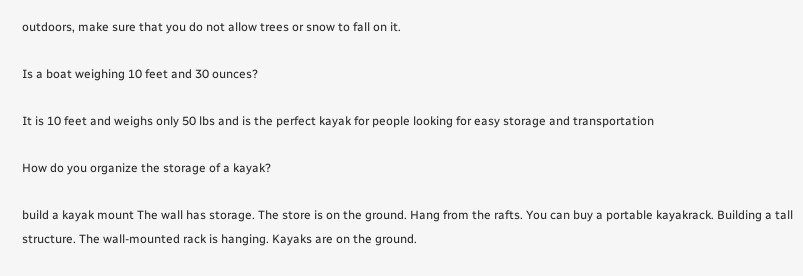outdoors, make sure that you do not allow trees or snow to fall on it.

Is a boat weighing 10 feet and 30 ounces?

It is 10 feet and weighs only 50 lbs and is the perfect kayak for people looking for easy storage and transportation

How do you organize the storage of a kayak?

build a kayak mount The wall has storage. The store is on the ground. Hang from the rafts. You can buy a portable kayakrack. Building a tall structure. The wall-mounted rack is hanging. Kayaks are on the ground.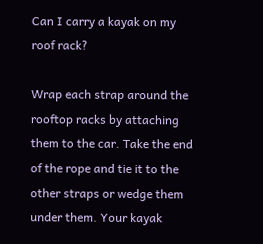Can I carry a kayak on my roof rack?

Wrap each strap around the rooftop racks by attaching them to the car. Take the end of the rope and tie it to the other straps or wedge them under them. Your kayak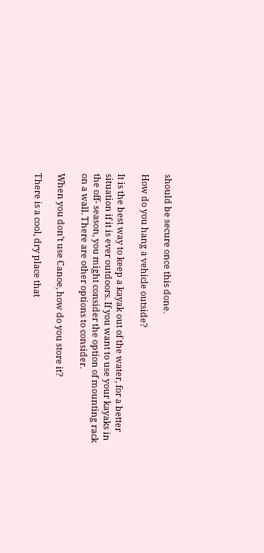should be secure once this done.

How do you hang a vehicle outside?

It is the best way to keep a kayak out of the water, for a better situation if it is ever outdoors. If you want to use your kayaks in the off- season, you might consider the option of mounting rack on a wall. There are other options to consider.

When you don’t use Canoe, how do you store it?

There is a cool, dry place that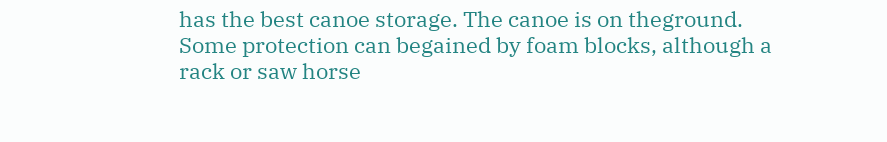has the best canoe storage. The canoe is on theground. Some protection can begained by foam blocks, although a rack or saw horse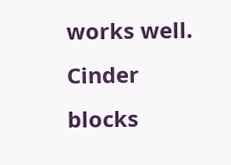works well. Cinder blocks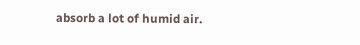absorb a lot of humid air.